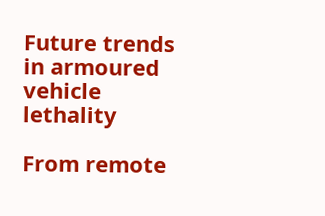Future trends in armoured vehicle lethality

From remote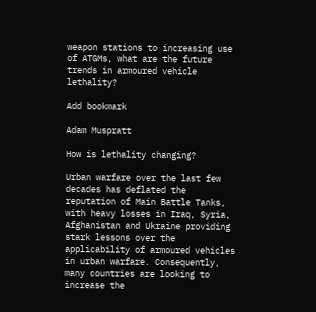weapon stations to increasing use of ATGMs, what are the future trends in armoured vehicle lethality?

Add bookmark

Adam Muspratt

How is lethality changing?

Urban warfare over the last few decades has deflated the reputation of Main Battle Tanks, with heavy losses in Iraq, Syria, Afghanistan and Ukraine providing stark lessons over the applicability of armoured vehicles in urban warfare. Consequently, many countries are looking to increase the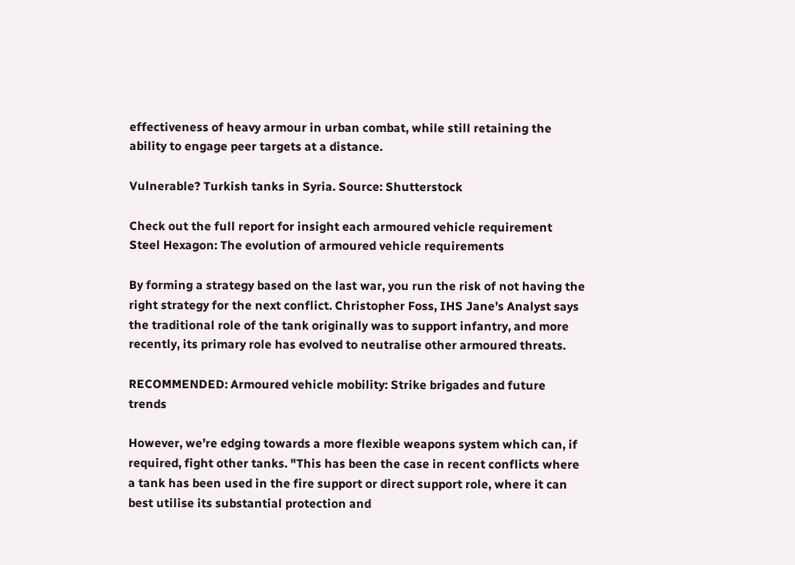effectiveness of heavy armour in urban combat, while still retaining the ability to engage peer targets at a distance.

Vulnerable? Turkish tanks in Syria. Source: Shutterstock

Check out the full report for insight each armoured vehicle requirement
Steel Hexagon: The evolution of armoured vehicle requirements

By forming a strategy based on the last war, you run the risk of not having the right strategy for the next conflict. Christopher Foss, IHS Jane’s Analyst says the traditional role of the tank originally was to support infantry, and more recently, its primary role has evolved to neutralise other armoured threats.

RECOMMENDED: Armoured vehicle mobility: Strike brigades and future trends

However, we’re edging towards a more flexible weapons system which can, if required, fight other tanks. "This has been the case in recent conflicts where a tank has been used in the fire support or direct support role, where it can best utilise its substantial protection and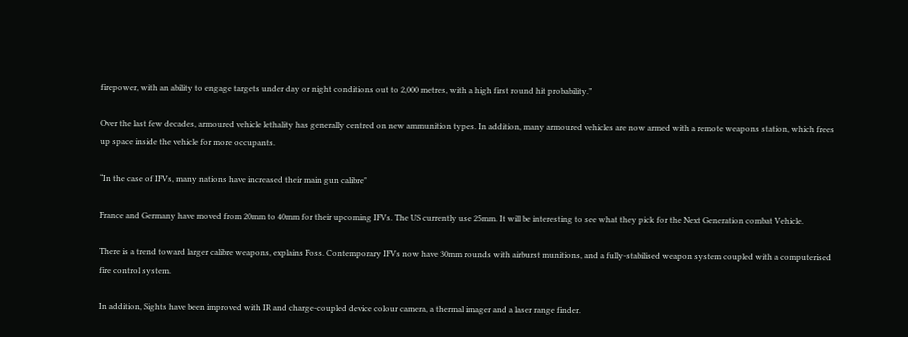firepower, with an ability to engage targets under day or night conditions out to 2,000 metres, with a high first round hit probability.”

Over the last few decades, armoured vehicle lethality has generally centred on new ammunition types. In addition, many armoured vehicles are now armed with a remote weapons station, which frees up space inside the vehicle for more occupants.

“In the case of IFVs, many nations have increased their main gun calibre"

France and Germany have moved from 20mm to 40mm for their upcoming IFVs. The US currently use 25mm. It will be interesting to see what they pick for the Next Generation combat Vehicle.

There is a trend toward larger calibre weapons, explains Foss. Contemporary IFVs now have 30mm rounds with airburst munitions, and a fully-stabilised weapon system coupled with a computerised fire control system.

In addition, Sights have been improved with IR and charge-coupled device colour camera, a thermal imager and a laser range finder.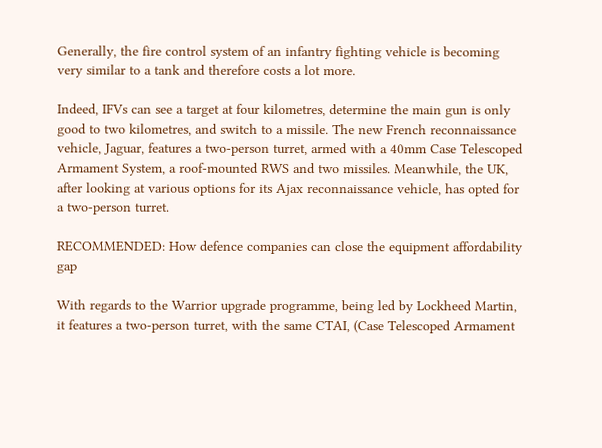Generally, the fire control system of an infantry fighting vehicle is becoming very similar to a tank and therefore costs a lot more.

Indeed, IFVs can see a target at four kilometres, determine the main gun is only good to two kilometres, and switch to a missile. The new French reconnaissance vehicle, Jaguar, features a two-person turret, armed with a 40mm Case Telescoped Armament System, a roof-mounted RWS and two missiles. Meanwhile, the UK, after looking at various options for its Ajax reconnaissance vehicle, has opted for a two-person turret.

RECOMMENDED: How defence companies can close the equipment affordability gap

With regards to the Warrior upgrade programme, being led by Lockheed Martin, it features a two-person turret, with the same CTAI, (Case Telescoped Armament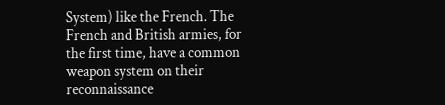System) like the French. The French and British armies, for the first time, have a common weapon system on their reconnaissance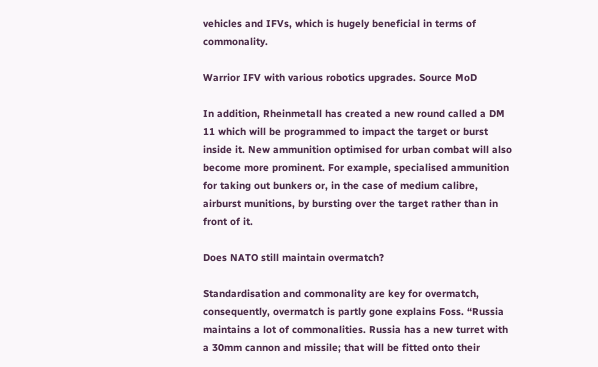vehicles and IFVs, which is hugely beneficial in terms of commonality.

Warrior IFV with various robotics upgrades. Source MoD

In addition, Rheinmetall has created a new round called a DM 11 which will be programmed to impact the target or burst inside it. New ammunition optimised for urban combat will also become more prominent. For example, specialised ammunition for taking out bunkers or, in the case of medium calibre, airburst munitions, by bursting over the target rather than in front of it.

Does NATO still maintain overmatch?

Standardisation and commonality are key for overmatch, consequently, overmatch is partly gone explains Foss. “Russia maintains a lot of commonalities. Russia has a new turret with a 30mm cannon and missile; that will be fitted onto their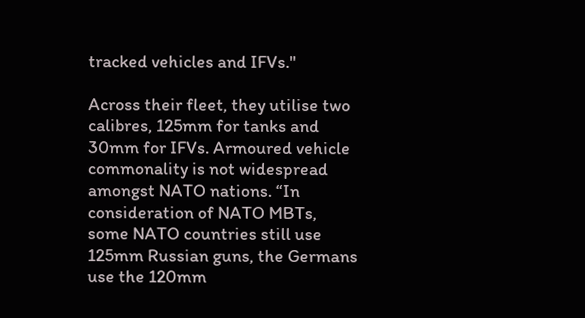tracked vehicles and IFVs."

Across their fleet, they utilise two calibres, 125mm for tanks and 30mm for IFVs. Armoured vehicle commonality is not widespread amongst NATO nations. “In consideration of NATO MBTs, some NATO countries still use 125mm Russian guns, the Germans use the 120mm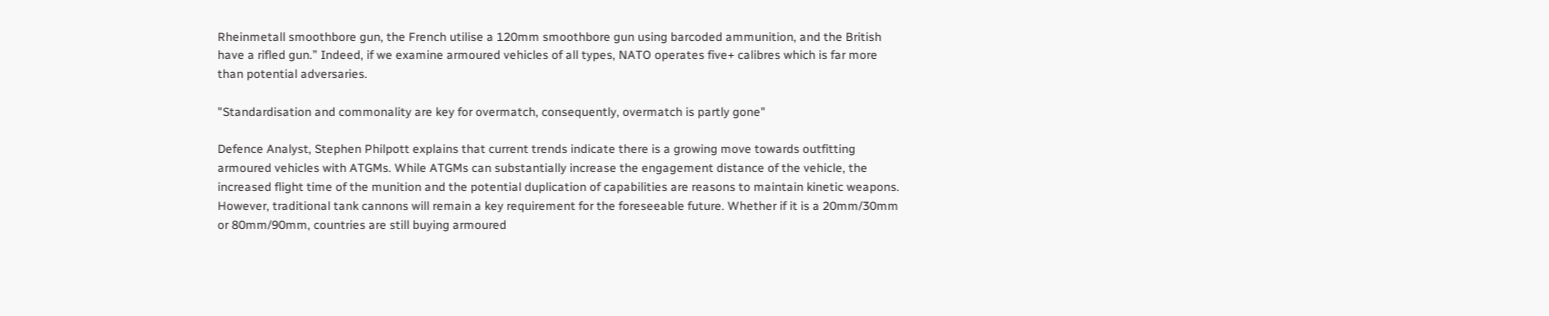Rheinmetall smoothbore gun, the French utilise a 120mm smoothbore gun using barcoded ammunition, and the British have a rifled gun.” Indeed, if we examine armoured vehicles of all types, NATO operates five+ calibres which is far more than potential adversaries.

"Standardisation and commonality are key for overmatch, consequently, overmatch is partly gone"

Defence Analyst, Stephen Philpott explains that current trends indicate there is a growing move towards outfitting armoured vehicles with ATGMs. While ATGMs can substantially increase the engagement distance of the vehicle, the increased flight time of the munition and the potential duplication of capabilities are reasons to maintain kinetic weapons. However, traditional tank cannons will remain a key requirement for the foreseeable future. Whether if it is a 20mm/30mm or 80mm/90mm, countries are still buying armoured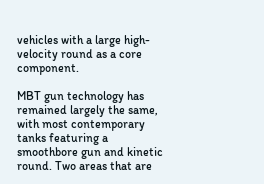vehicles with a large high-velocity round as a core component.

MBT gun technology has remained largely the same, with most contemporary tanks featuring a smoothbore gun and kinetic round. Two areas that are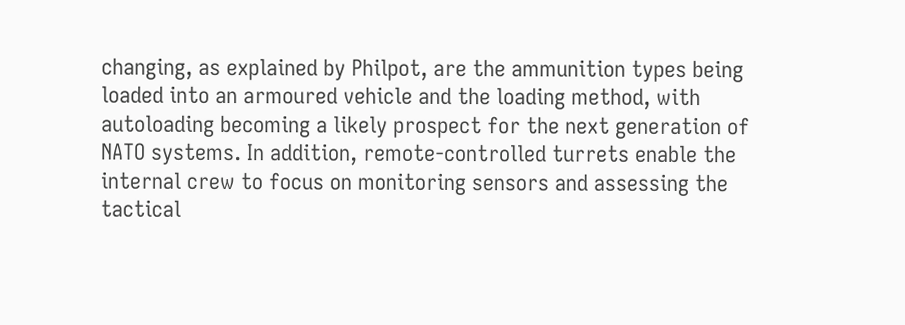changing, as explained by Philpot, are the ammunition types being loaded into an armoured vehicle and the loading method, with autoloading becoming a likely prospect for the next generation of NATO systems. In addition, remote-controlled turrets enable the internal crew to focus on monitoring sensors and assessing the tactical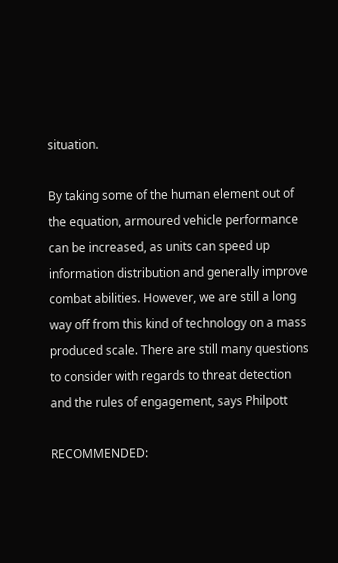situation.

By taking some of the human element out of the equation, armoured vehicle performance can be increased, as units can speed up information distribution and generally improve combat abilities. However, we are still a long way off from this kind of technology on a mass produced scale. There are still many questions to consider with regards to threat detection and the rules of engagement, says Philpott

RECOMMENDED: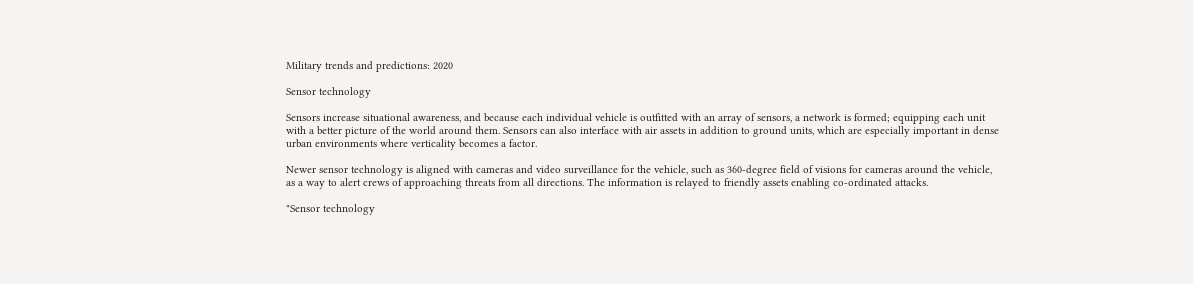Military trends and predictions: 2020

Sensor technology

Sensors increase situational awareness, and because each individual vehicle is outfitted with an array of sensors, a network is formed; equipping each unit with a better picture of the world around them. Sensors can also interface with air assets in addition to ground units, which are especially important in dense urban environments where verticality becomes a factor.

Newer sensor technology is aligned with cameras and video surveillance for the vehicle, such as 360-degree field of visions for cameras around the vehicle, as a way to alert crews of approaching threats from all directions. The information is relayed to friendly assets enabling co-ordinated attacks.

"Sensor technology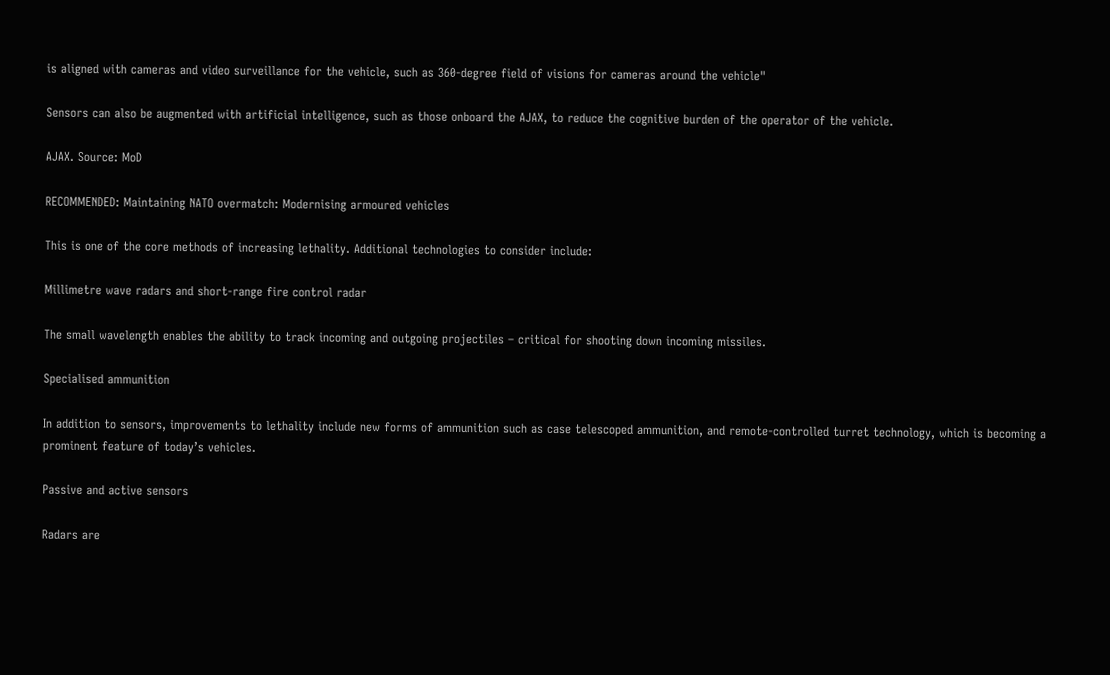is aligned with cameras and video surveillance for the vehicle, such as 360-degree field of visions for cameras around the vehicle"

Sensors can also be augmented with artificial intelligence, such as those onboard the AJAX, to reduce the cognitive burden of the operator of the vehicle.

AJAX. Source: MoD

RECOMMENDED: Maintaining NATO overmatch: Modernising armoured vehicles

This is one of the core methods of increasing lethality. Additional technologies to consider include:

Millimetre wave radars and short-range fire control radar

The small wavelength enables the ability to track incoming and outgoing projectiles – critical for shooting down incoming missiles.

Specialised ammunition

In addition to sensors, improvements to lethality include new forms of ammunition such as case telescoped ammunition, and remote-controlled turret technology, which is becoming a prominent feature of today’s vehicles.

Passive and active sensors

Radars are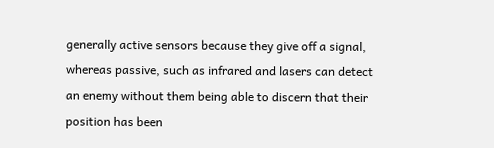generally active sensors because they give off a signal, whereas passive, such as infrared and lasers can detect an enemy without them being able to discern that their position has been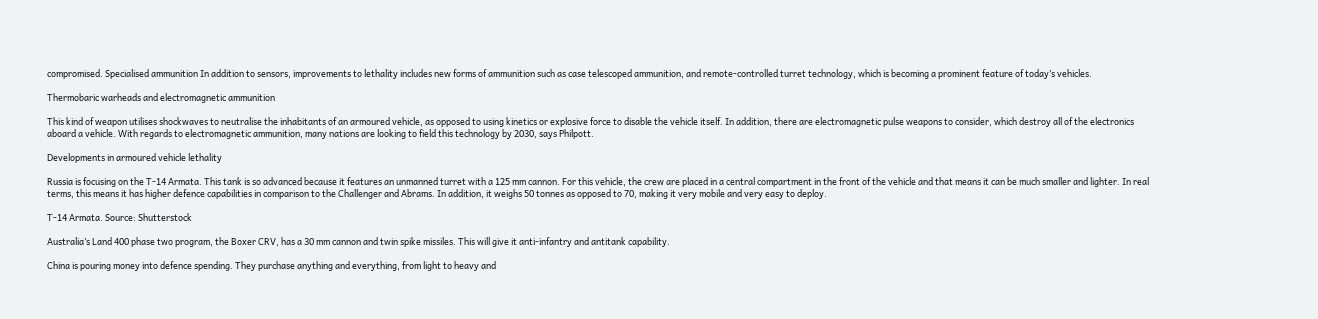compromised. Specialised ammunition In addition to sensors, improvements to lethality includes new forms of ammunition such as case telescoped ammunition, and remote-controlled turret technology, which is becoming a prominent feature of today’s vehicles.

Thermobaric warheads and electromagnetic ammunition

This kind of weapon utilises shockwaves to neutralise the inhabitants of an armoured vehicle, as opposed to using kinetics or explosive force to disable the vehicle itself. In addition, there are electromagnetic pulse weapons to consider, which destroy all of the electronics aboard a vehicle. With regards to electromagnetic ammunition, many nations are looking to field this technology by 2030, says Philpott.

Developments in armoured vehicle lethality

Russia is focusing on the T-14 Armata. This tank is so advanced because it features an unmanned turret with a 125 mm cannon. For this vehicle, the crew are placed in a central compartment in the front of the vehicle and that means it can be much smaller and lighter. In real terms, this means it has higher defence capabilities in comparison to the Challenger and Abrams. In addition, it weighs 50 tonnes as opposed to 70, making it very mobile and very easy to deploy.

T-14 Armata. Source: Shutterstock

Australia’s Land 400 phase two program, the Boxer CRV, has a 30 mm cannon and twin spike missiles. This will give it anti-infantry and antitank capability.

China is pouring money into defence spending. They purchase anything and everything, from light to heavy and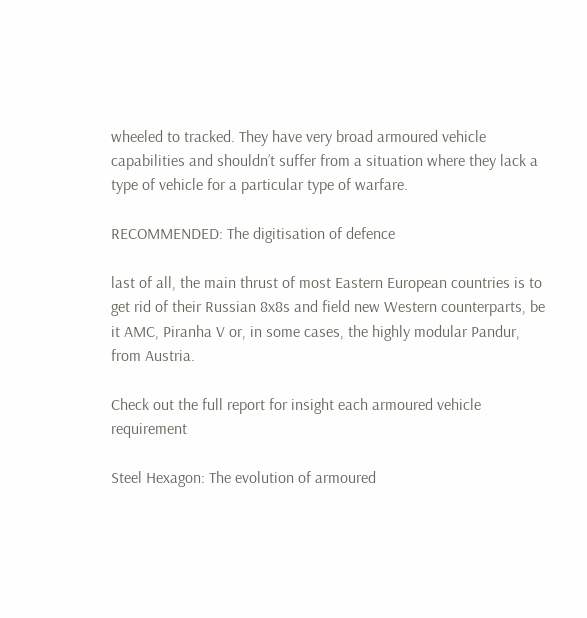wheeled to tracked. They have very broad armoured vehicle capabilities and shouldn’t suffer from a situation where they lack a type of vehicle for a particular type of warfare.

RECOMMENDED: The digitisation of defence

last of all, the main thrust of most Eastern European countries is to get rid of their Russian 8x8s and field new Western counterparts, be it AMC, Piranha V or, in some cases, the highly modular Pandur, from Austria.

Check out the full report for insight each armoured vehicle requirement

Steel Hexagon: The evolution of armoured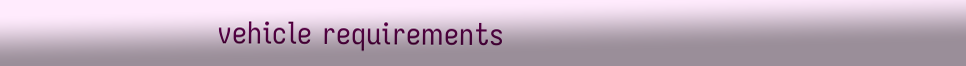vehicle requirements